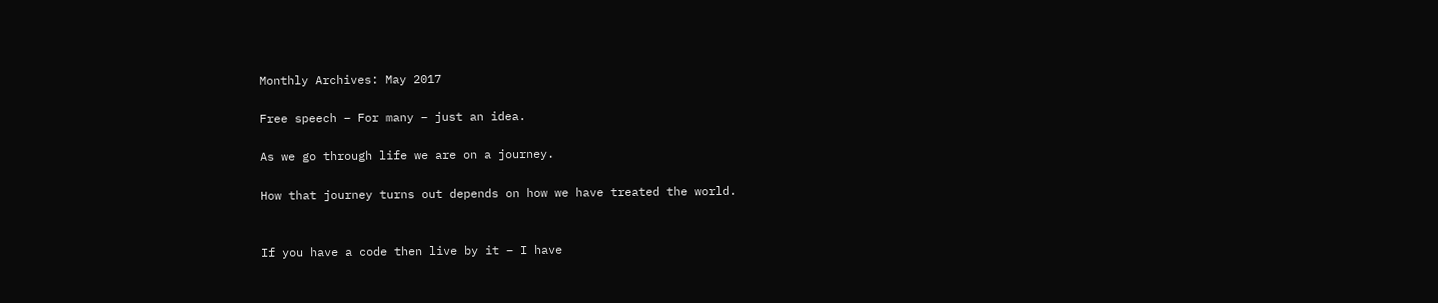Monthly Archives: May 2017

Free speech – For many – just an idea.

As we go through life we are on a journey.

How that journey turns out depends on how we have treated the world.


If you have a code then live by it – I have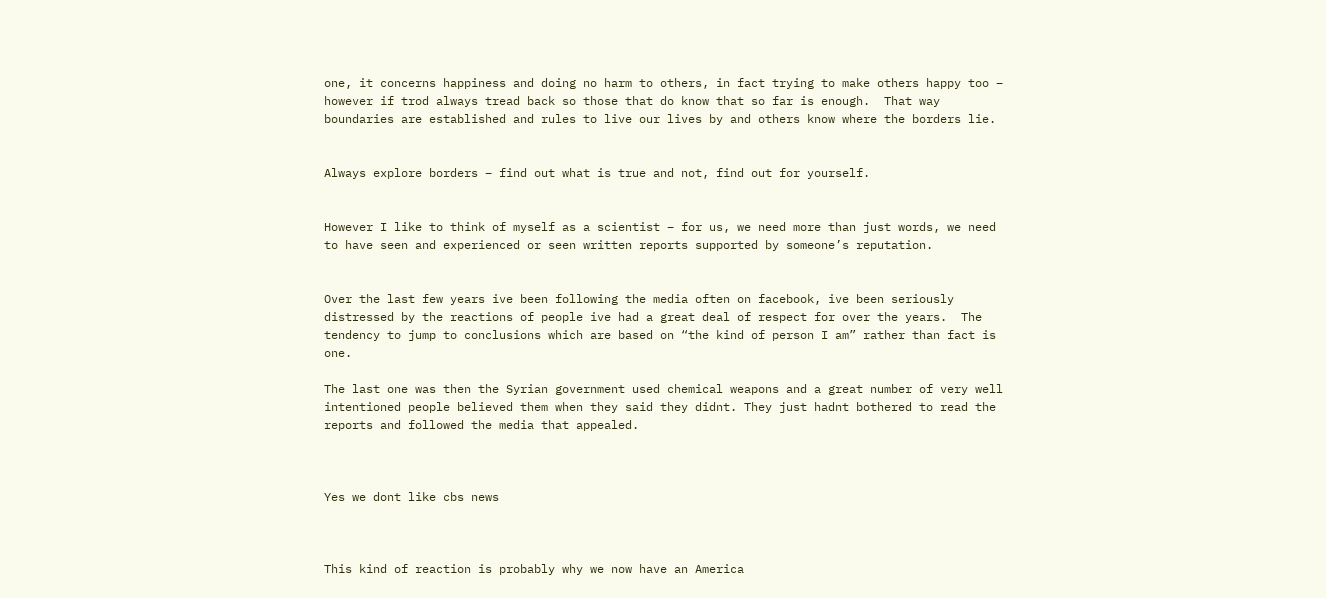one, it concerns happiness and doing no harm to others, in fact trying to make others happy too – however if trod always tread back so those that do know that so far is enough.  That way boundaries are established and rules to live our lives by and others know where the borders lie.


Always explore borders – find out what is true and not, find out for yourself.


However I like to think of myself as a scientist – for us, we need more than just words, we need to have seen and experienced or seen written reports supported by someone’s reputation.


Over the last few years ive been following the media often on facebook, ive been seriously distressed by the reactions of people ive had a great deal of respect for over the years.  The tendency to jump to conclusions which are based on “the kind of person I am” rather than fact is one.

The last one was then the Syrian government used chemical weapons and a great number of very well intentioned people believed them when they said they didnt. They just hadnt bothered to read the reports and followed the media that appealed.



Yes we dont like cbs news



This kind of reaction is probably why we now have an America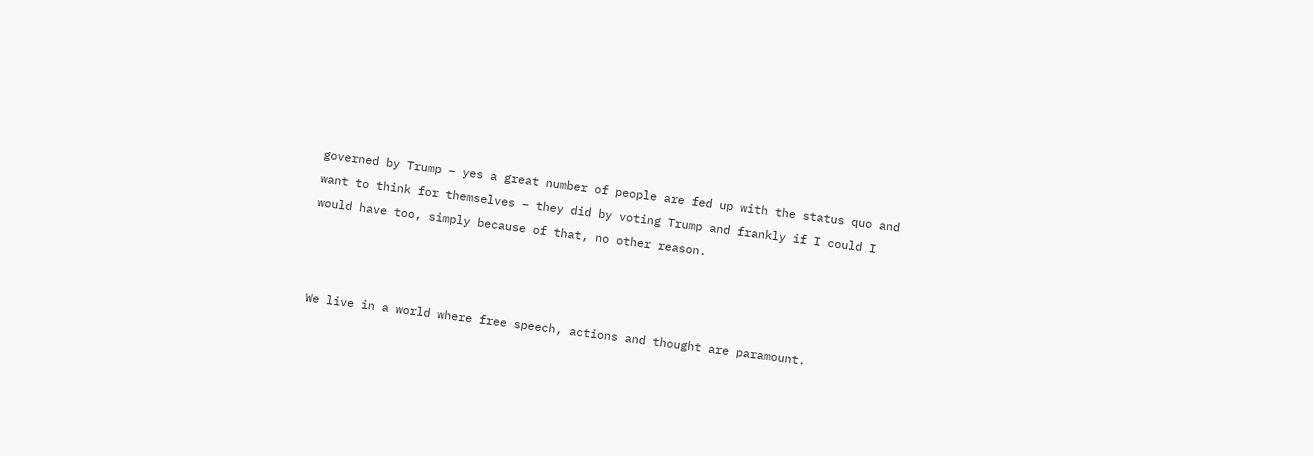governed by Trump – yes a great number of people are fed up with the status quo and want to think for themselves – they did by voting Trump and frankly if I could I would have too, simply because of that, no other reason.



We live in a world where free speech, actions and thought are paramount.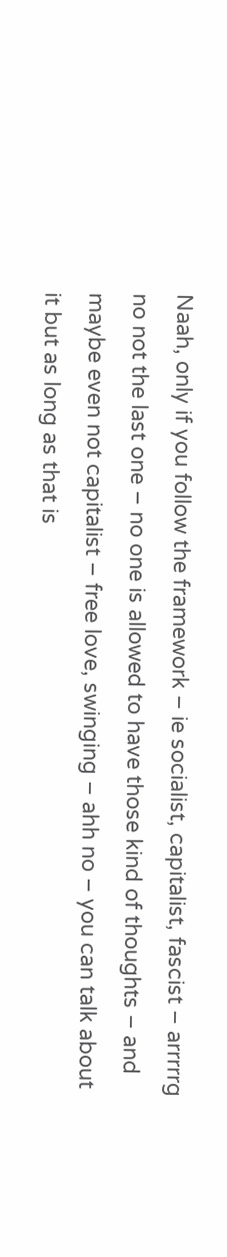Naah, only if you follow the framework – ie socialist, capitalist, fascist – arrrrrg no not the last one – no one is allowed to have those kind of thoughts – and maybe even not capitalist – free love, swinging – ahh no – you can talk about it but as long as that is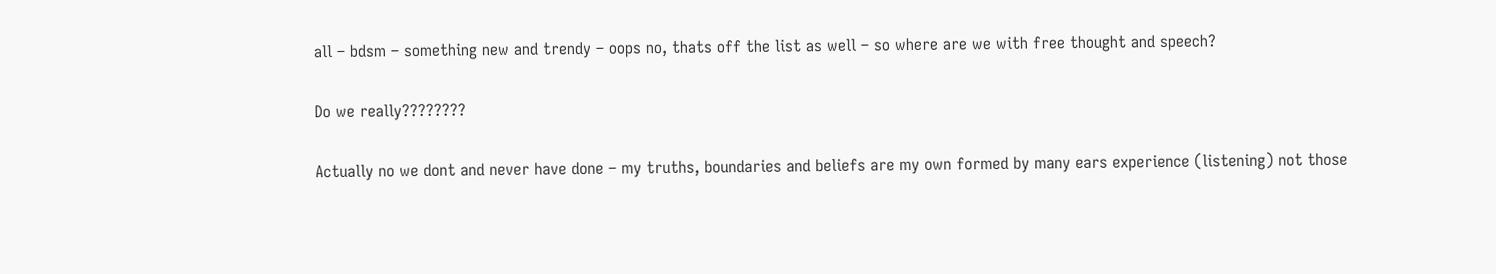all – bdsm – something new and trendy – oops no, thats off the list as well – so where are we with free thought and speech?


Do we really????????


Actually no we dont and never have done – my truths, boundaries and beliefs are my own formed by many ears experience (listening) not those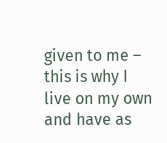given to me – this is why I live on my own and have as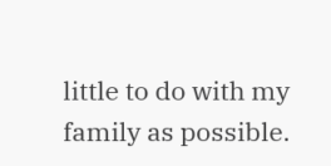little to do with my family as possible.